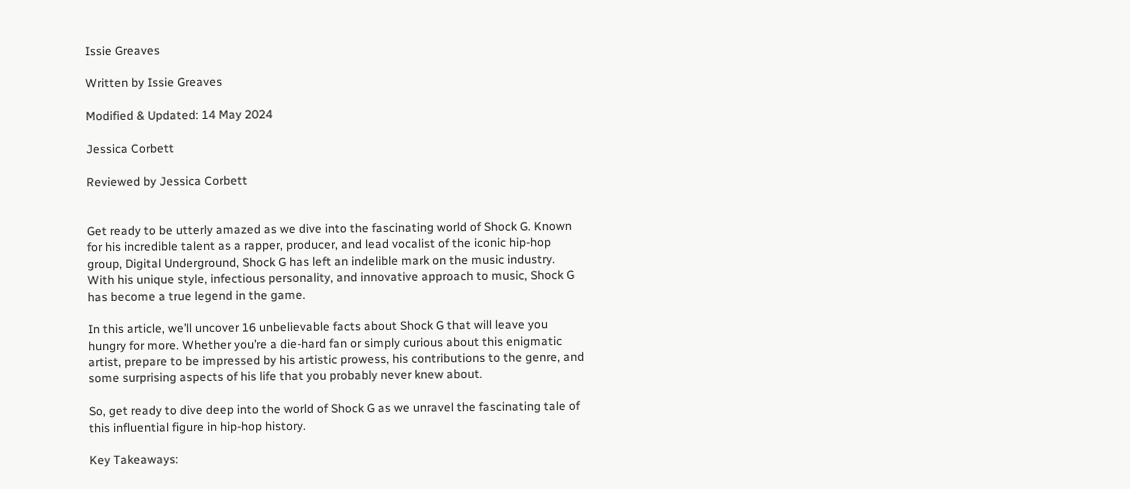Issie Greaves

Written by Issie Greaves

Modified & Updated: 14 May 2024

Jessica Corbett

Reviewed by Jessica Corbett


Get ready to be utterly amazed as we dive into the fascinating world of Shock G. Known for his incredible talent as a rapper, producer, and lead vocalist of the iconic hip-hop group, Digital Underground, Shock G has left an indelible mark on the music industry. With his unique style, infectious personality, and innovative approach to music, Shock G has become a true legend in the game.

In this article, we’ll uncover 16 unbelievable facts about Shock G that will leave you hungry for more. Whether you’re a die-hard fan or simply curious about this enigmatic artist, prepare to be impressed by his artistic prowess, his contributions to the genre, and some surprising aspects of his life that you probably never knew about.

So, get ready to dive deep into the world of Shock G as we unravel the fascinating tale of this influential figure in hip-hop history.

Key Takeaways: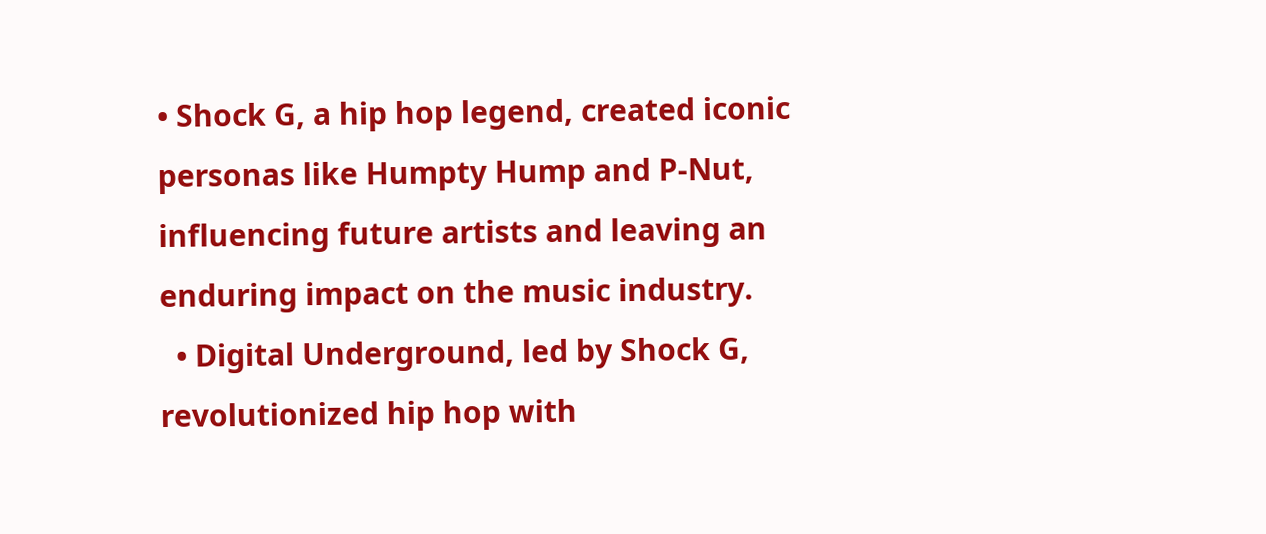• Shock G, a hip hop legend, created iconic personas like Humpty Hump and P-Nut, influencing future artists and leaving an enduring impact on the music industry.
  • Digital Underground, led by Shock G, revolutionized hip hop with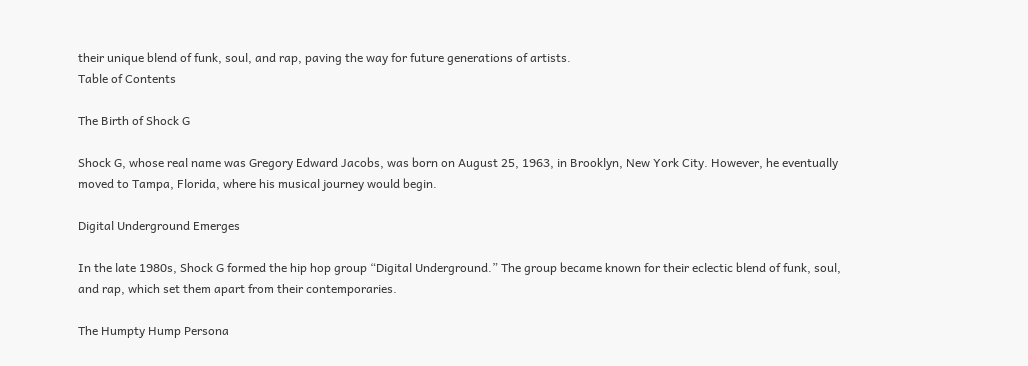their unique blend of funk, soul, and rap, paving the way for future generations of artists.
Table of Contents

The Birth of Shock G

Shock G, whose real name was Gregory Edward Jacobs, was born on August 25, 1963, in Brooklyn, New York City. However, he eventually moved to Tampa, Florida, where his musical journey would begin.

Digital Underground Emerges

In the late 1980s, Shock G formed the hip hop group “Digital Underground.” The group became known for their eclectic blend of funk, soul, and rap, which set them apart from their contemporaries.

The Humpty Hump Persona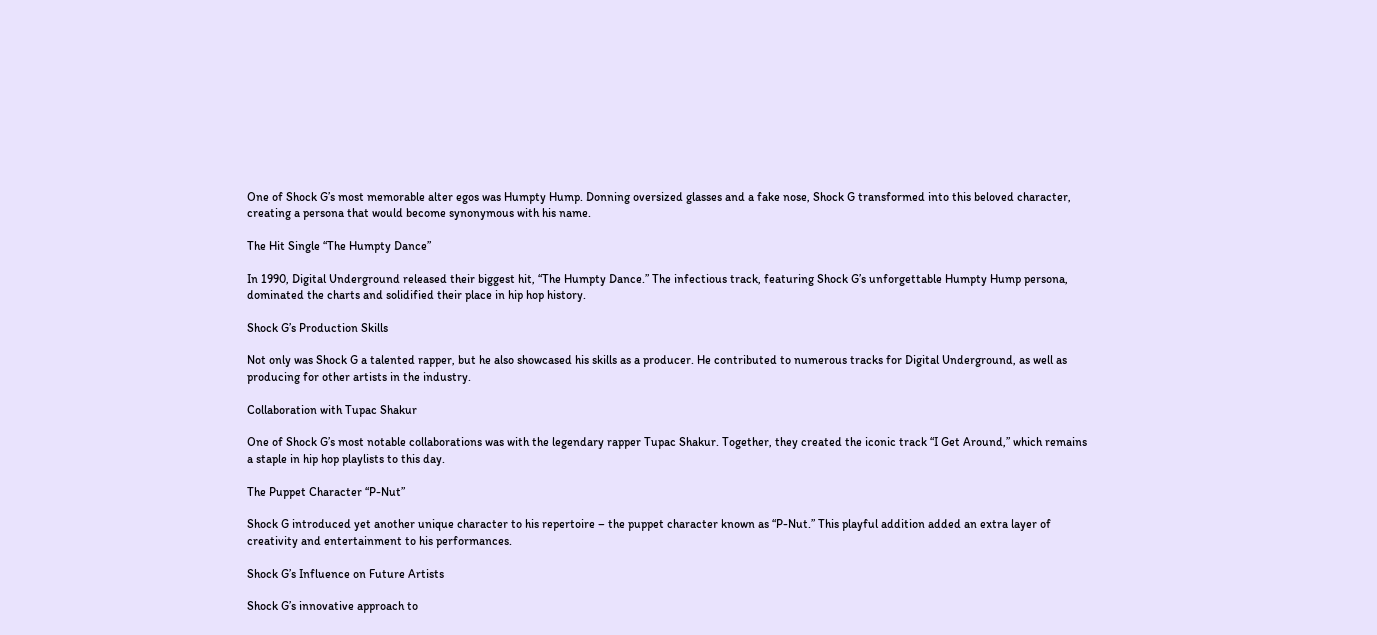One of Shock G’s most memorable alter egos was Humpty Hump. Donning oversized glasses and a fake nose, Shock G transformed into this beloved character, creating a persona that would become synonymous with his name.

The Hit Single “The Humpty Dance”

In 1990, Digital Underground released their biggest hit, “The Humpty Dance.” The infectious track, featuring Shock G’s unforgettable Humpty Hump persona, dominated the charts and solidified their place in hip hop history.

Shock G’s Production Skills

Not only was Shock G a talented rapper, but he also showcased his skills as a producer. He contributed to numerous tracks for Digital Underground, as well as producing for other artists in the industry.

Collaboration with Tupac Shakur

One of Shock G’s most notable collaborations was with the legendary rapper Tupac Shakur. Together, they created the iconic track “I Get Around,” which remains a staple in hip hop playlists to this day.

The Puppet Character “P-Nut”

Shock G introduced yet another unique character to his repertoire – the puppet character known as “P-Nut.” This playful addition added an extra layer of creativity and entertainment to his performances.

Shock G’s Influence on Future Artists

Shock G’s innovative approach to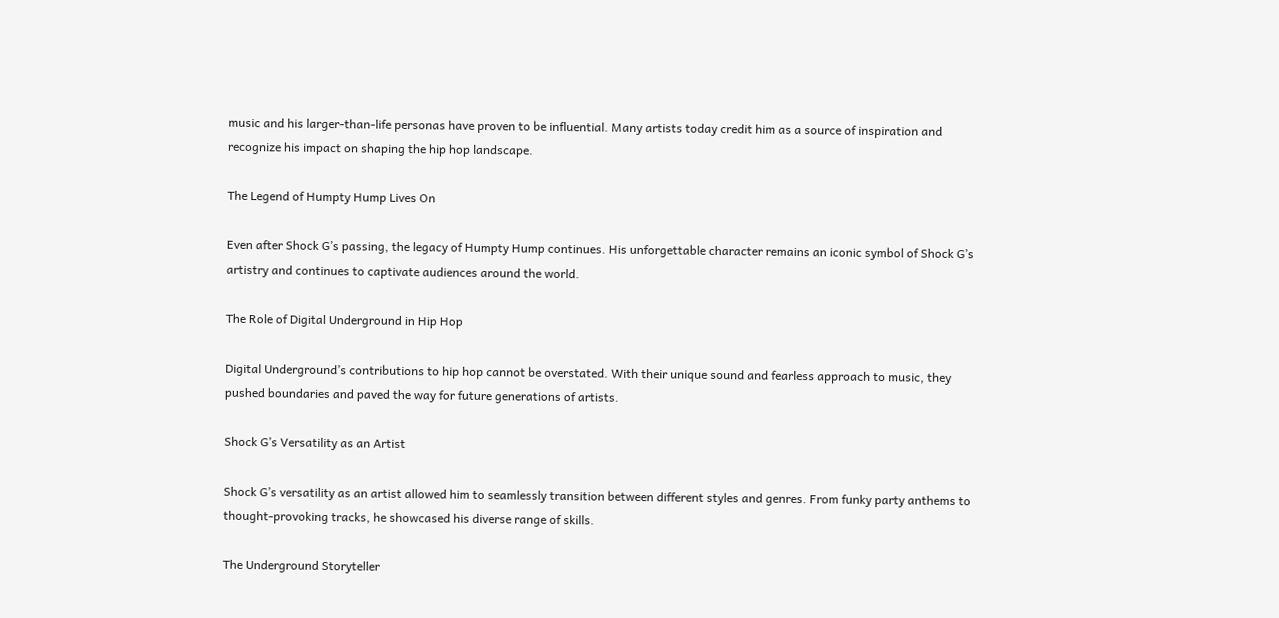music and his larger-than-life personas have proven to be influential. Many artists today credit him as a source of inspiration and recognize his impact on shaping the hip hop landscape.

The Legend of Humpty Hump Lives On

Even after Shock G’s passing, the legacy of Humpty Hump continues. His unforgettable character remains an iconic symbol of Shock G’s artistry and continues to captivate audiences around the world.

The Role of Digital Underground in Hip Hop

Digital Underground’s contributions to hip hop cannot be overstated. With their unique sound and fearless approach to music, they pushed boundaries and paved the way for future generations of artists.

Shock G’s Versatility as an Artist

Shock G’s versatility as an artist allowed him to seamlessly transition between different styles and genres. From funky party anthems to thought-provoking tracks, he showcased his diverse range of skills.

The Underground Storyteller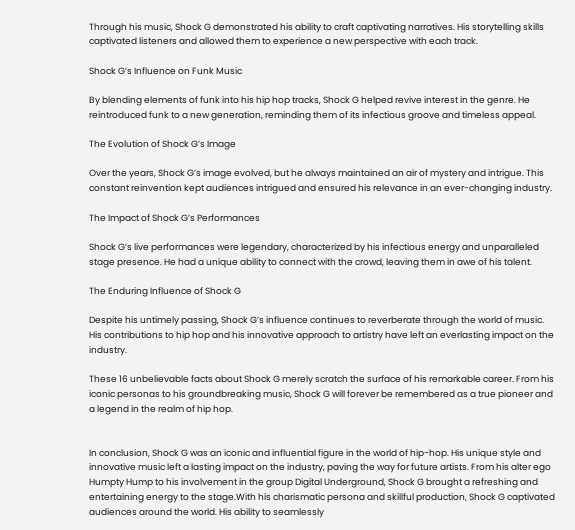Through his music, Shock G demonstrated his ability to craft captivating narratives. His storytelling skills captivated listeners and allowed them to experience a new perspective with each track.

Shock G’s Influence on Funk Music

By blending elements of funk into his hip hop tracks, Shock G helped revive interest in the genre. He reintroduced funk to a new generation, reminding them of its infectious groove and timeless appeal.

The Evolution of Shock G’s Image

Over the years, Shock G’s image evolved, but he always maintained an air of mystery and intrigue. This constant reinvention kept audiences intrigued and ensured his relevance in an ever-changing industry.

The Impact of Shock G’s Performances

Shock G’s live performances were legendary, characterized by his infectious energy and unparalleled stage presence. He had a unique ability to connect with the crowd, leaving them in awe of his talent.

The Enduring Influence of Shock G

Despite his untimely passing, Shock G’s influence continues to reverberate through the world of music. His contributions to hip hop and his innovative approach to artistry have left an everlasting impact on the industry.

These 16 unbelievable facts about Shock G merely scratch the surface of his remarkable career. From his iconic personas to his groundbreaking music, Shock G will forever be remembered as a true pioneer and a legend in the realm of hip hop.


In conclusion, Shock G was an iconic and influential figure in the world of hip-hop. His unique style and innovative music left a lasting impact on the industry, paving the way for future artists. From his alter ego Humpty Hump to his involvement in the group Digital Underground, Shock G brought a refreshing and entertaining energy to the stage.With his charismatic persona and skillful production, Shock G captivated audiences around the world. His ability to seamlessly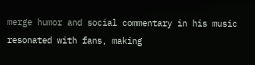merge humor and social commentary in his music resonated with fans, making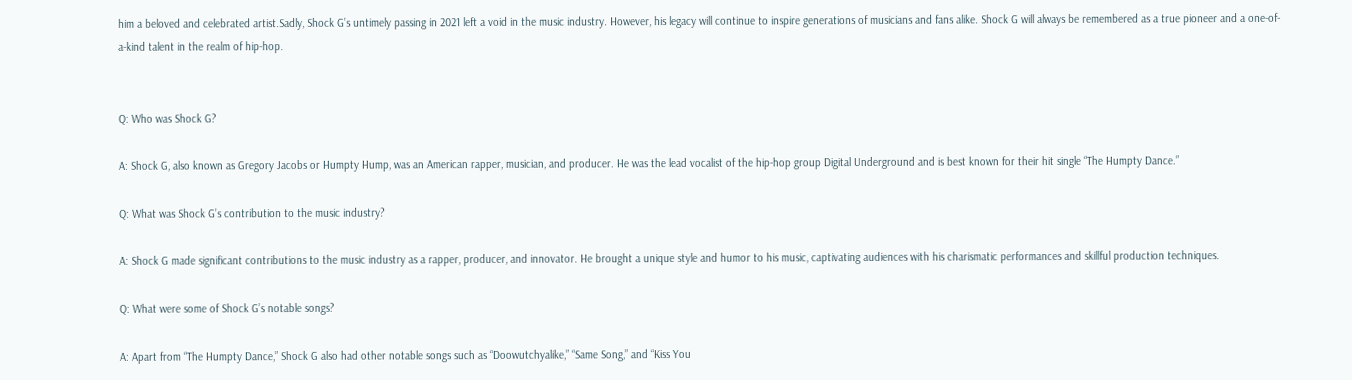him a beloved and celebrated artist.Sadly, Shock G’s untimely passing in 2021 left a void in the music industry. However, his legacy will continue to inspire generations of musicians and fans alike. Shock G will always be remembered as a true pioneer and a one-of-a-kind talent in the realm of hip-hop.


Q: Who was Shock G?

A: Shock G, also known as Gregory Jacobs or Humpty Hump, was an American rapper, musician, and producer. He was the lead vocalist of the hip-hop group Digital Underground and is best known for their hit single “The Humpty Dance.”

Q: What was Shock G’s contribution to the music industry?

A: Shock G made significant contributions to the music industry as a rapper, producer, and innovator. He brought a unique style and humor to his music, captivating audiences with his charismatic performances and skillful production techniques.

Q: What were some of Shock G’s notable songs?

A: Apart from “The Humpty Dance,” Shock G also had other notable songs such as “Doowutchyalike,” “Same Song,” and “Kiss You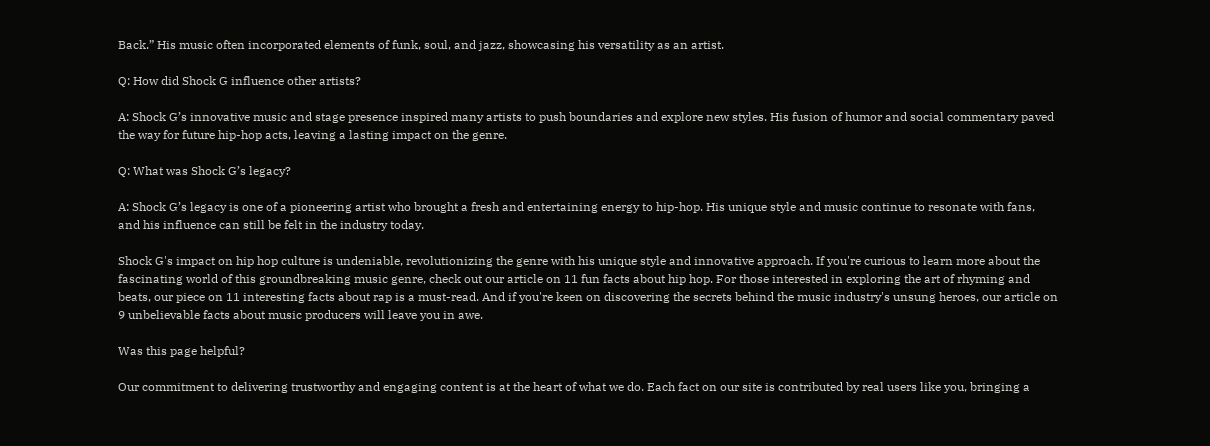Back.” His music often incorporated elements of funk, soul, and jazz, showcasing his versatility as an artist.

Q: How did Shock G influence other artists?

A: Shock G’s innovative music and stage presence inspired many artists to push boundaries and explore new styles. His fusion of humor and social commentary paved the way for future hip-hop acts, leaving a lasting impact on the genre.

Q: What was Shock G’s legacy?

A: Shock G’s legacy is one of a pioneering artist who brought a fresh and entertaining energy to hip-hop. His unique style and music continue to resonate with fans, and his influence can still be felt in the industry today.

Shock G's impact on hip hop culture is undeniable, revolutionizing the genre with his unique style and innovative approach. If you're curious to learn more about the fascinating world of this groundbreaking music genre, check out our article on 11 fun facts about hip hop. For those interested in exploring the art of rhyming and beats, our piece on 11 interesting facts about rap is a must-read. And if you're keen on discovering the secrets behind the music industry's unsung heroes, our article on 9 unbelievable facts about music producers will leave you in awe.

Was this page helpful?

Our commitment to delivering trustworthy and engaging content is at the heart of what we do. Each fact on our site is contributed by real users like you, bringing a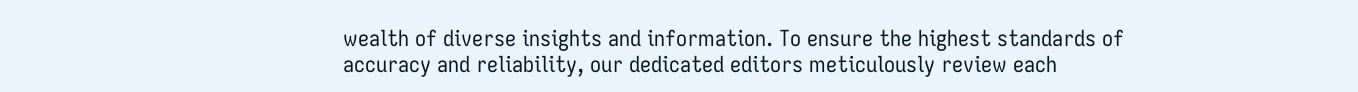wealth of diverse insights and information. To ensure the highest standards of accuracy and reliability, our dedicated editors meticulously review each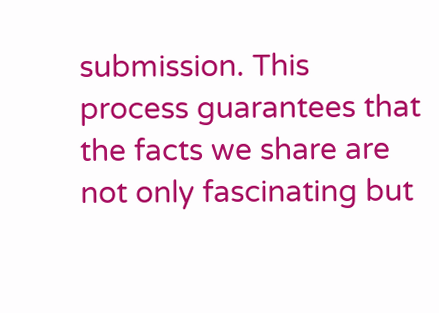submission. This process guarantees that the facts we share are not only fascinating but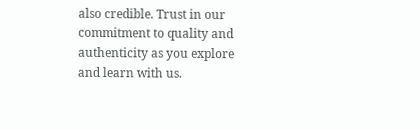also credible. Trust in our commitment to quality and authenticity as you explore and learn with us.